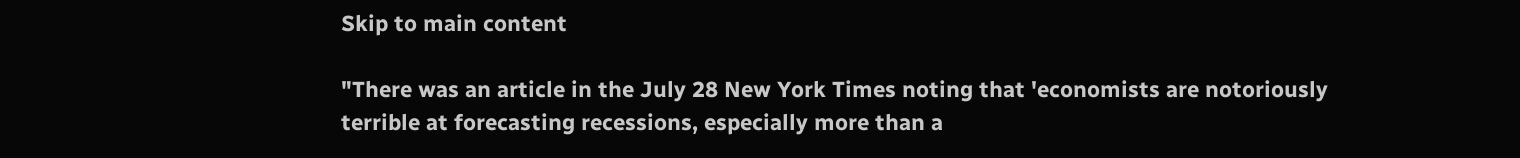Skip to main content

"There was an article in the July 28 New York Times noting that 'economists are notoriously terrible at forecasting recessions, especially more than a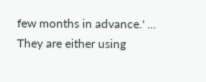few months in advance.' ... They are either using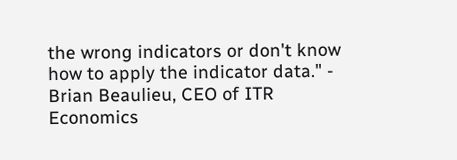the wrong indicators or don't know how to apply the indicator data." - Brian Beaulieu, CEO of ITR Economics